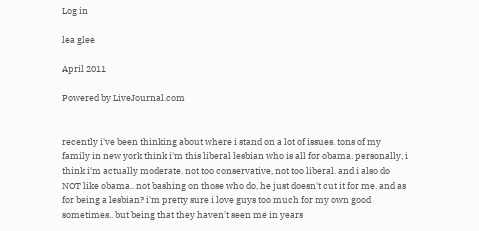Log in

lea glee

April 2011

Powered by LiveJournal.com


recently i've been thinking about where i stand on a lot of issues. tons of my family in new york think i'm this liberal lesbian who is all for obama. personally, i think i'm actually moderate. not too conservative, not too liberal. and i also do NOT like obama.. not bashing on those who do, he just doesn't cut it for me. and as for being a lesbian? i'm pretty sure i love guys too much for my own good sometimes.. but being that they haven't seen me in years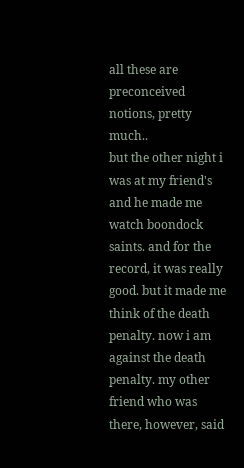all these are preconceived notions, pretty much..
but the other night i was at my friend's and he made me watch boondock saints. and for the record, it was really good. but it made me think of the death penalty. now i am against the death penalty. my other friend who was there, however, said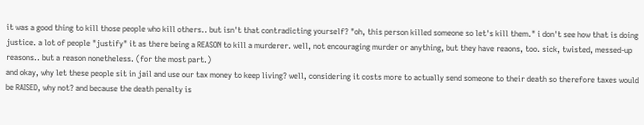it was a good thing to kill those people who kill others.. but isn't that contradicting yourself? "oh, this person killed someone so let's kill them." i don't see how that is doing justice. a lot of people "justify" it as there being a REASON to kill a murderer. well, not encouraging murder or anything, but they have reaons, too. sick, twisted, messed-up reasons.. but a reason nonetheless. (for the most part.)
and okay, why let these people sit in jail and use our tax money to keep living? well, considering it costs more to actually send someone to their death so therefore taxes would be RAISED, why not? and because the death penalty is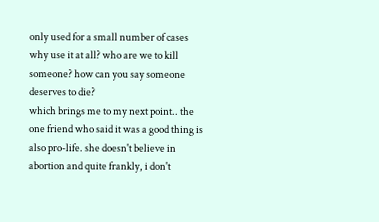only used for a small number of cases why use it at all? who are we to kill someone? how can you say someone deserves to die?
which brings me to my next point.. the one friend who said it was a good thing is also pro-life. she doesn't believe in abortion and quite frankly, i don't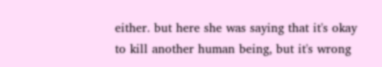either. but here she was saying that it's okay to kill another human being, but it's wrong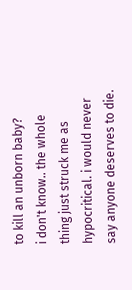to kill an unborn baby?
i don't know.. the whole thing just struck me as hypocritical. i would never say anyone deserves to die.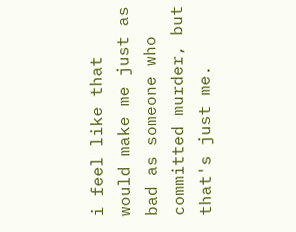i feel like that would make me just as bad as someone who committed murder, but that's just me.